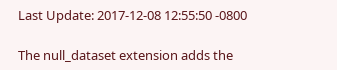Last Update: 2017-12-08 12:55:50 -0800

The null_dataset extension adds the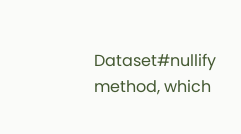Dataset#nullify method, which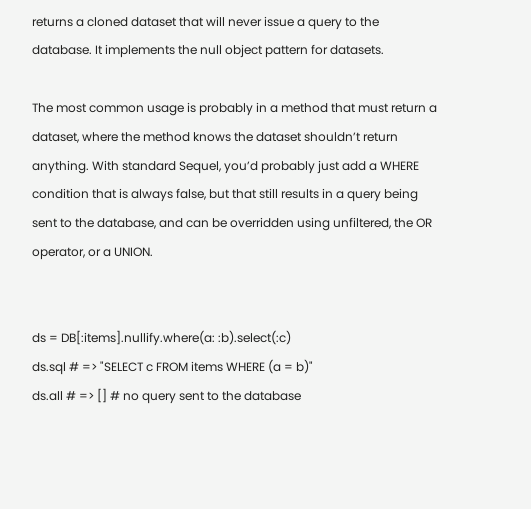returns a cloned dataset that will never issue a query to the database. It implements the null object pattern for datasets.

The most common usage is probably in a method that must return a dataset, where the method knows the dataset shouldn’t return anything. With standard Sequel, you’d probably just add a WHERE condition that is always false, but that still results in a query being sent to the database, and can be overridden using unfiltered, the OR operator, or a UNION.


ds = DB[:items].nullify.where(a: :b).select(:c)
ds.sql # => "SELECT c FROM items WHERE (a = b)"
ds.all # => [] # no query sent to the database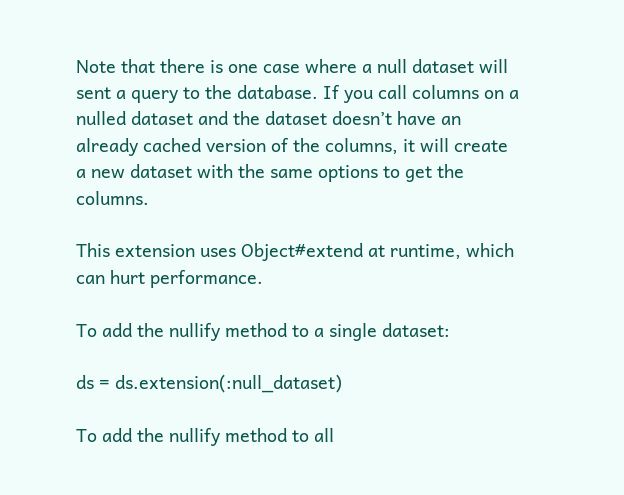Note that there is one case where a null dataset will sent a query to the database. If you call columns on a nulled dataset and the dataset doesn’t have an already cached version of the columns, it will create a new dataset with the same options to get the columns.

This extension uses Object#extend at runtime, which can hurt performance.

To add the nullify method to a single dataset:

ds = ds.extension(:null_dataset)

To add the nullify method to all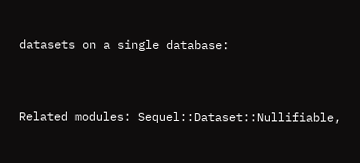datasets on a single database:


Related modules: Sequel::Dataset::Nullifiable,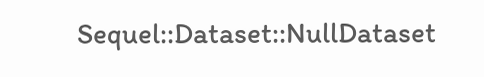Sequel::Dataset::NullDataset